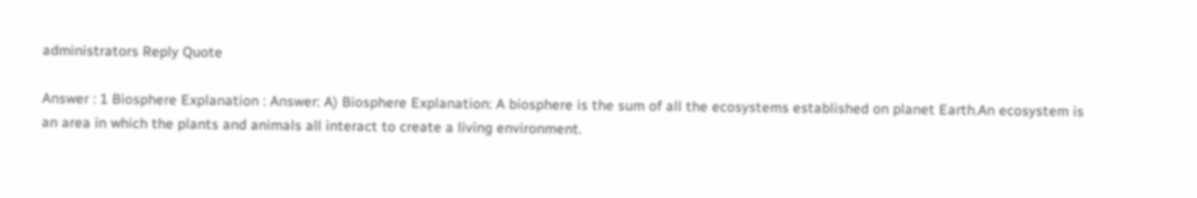administrators Reply Quote

Answer : 1 Biosphere Explanation : Answer: A) Biosphere Explanation: A biosphere is the sum of all the ecosystems established on planet Earth.An ecosystem is an area in which the plants and animals all interact to create a living environment.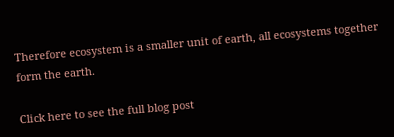Therefore ecosystem is a smaller unit of earth, all ecosystems together form the earth.

Click here to see the full blog post